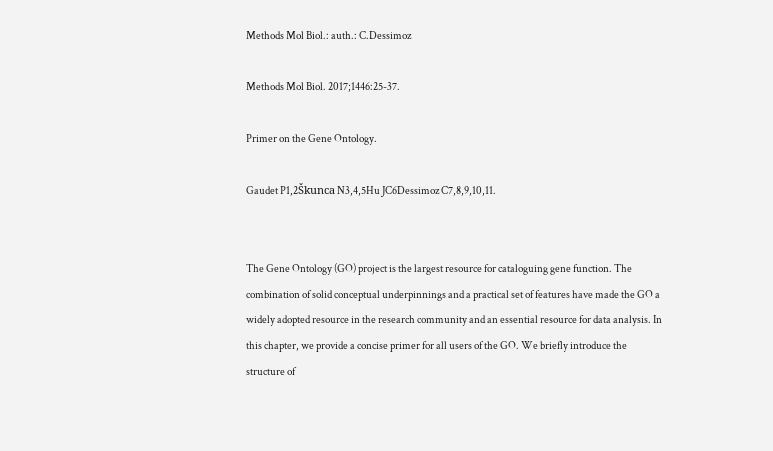Methods Mol Biol.: auth.: C.Dessimoz

Methods Mol Biol. 2017;1446:25-37.

Primer on the Gene Ontology.

Gaudet P1,2Škunca N3,4,5Hu JC6Dessimoz C7,8,9,10,11.


The Gene Ontology (GO) project is the largest resource for cataloguing gene function. The combination of solid conceptual underpinnings and a practical set of features have made the GO a widely adopted resource in the research community and an essential resource for data analysis. In this chapter, we provide a concise primer for all users of the GO. We briefly introduce the structure of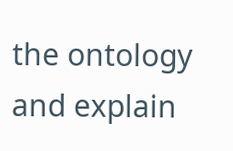the ontology and explain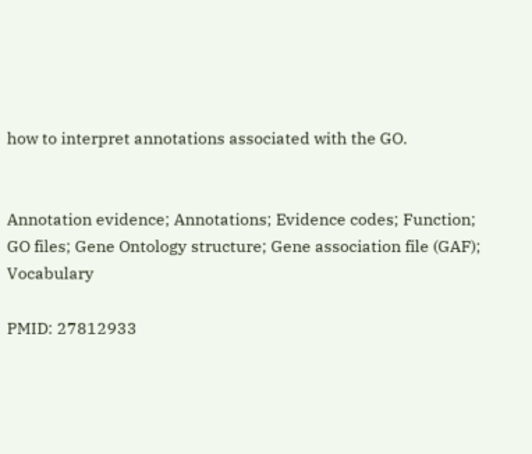how to interpret annotations associated with the GO.


Annotation evidence; Annotations; Evidence codes; Function; GO files; Gene Ontology structure; Gene association file (GAF); Vocabulary

PMID: 27812933